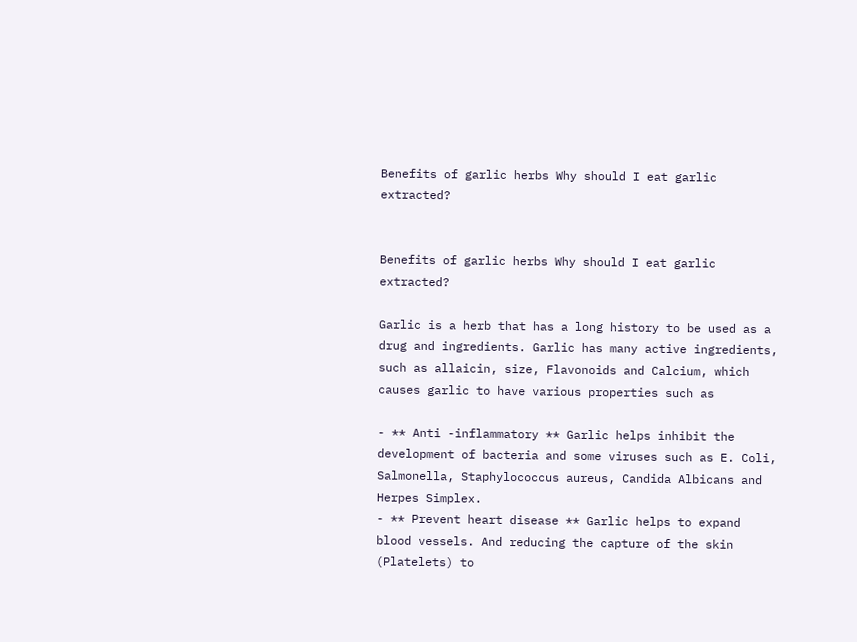Benefits of garlic herbs Why should I eat garlic extracted?


Benefits of garlic herbs Why should I eat garlic extracted?

Garlic is a herb that has a long history to be used as a drug and ingredients. Garlic has many active ingredients, such as allaicin, size, Flavonoids and Calcium, which causes garlic to have various properties such as

- ** Anti -inflammatory ** Garlic helps inhibit the development of bacteria and some viruses such as E. Coli, Salmonella, Staphylococcus aureus, Candida Albicans and Herpes Simplex.
- ** Prevent heart disease ** Garlic helps to expand blood vessels. And reducing the capture of the skin (Platelets) to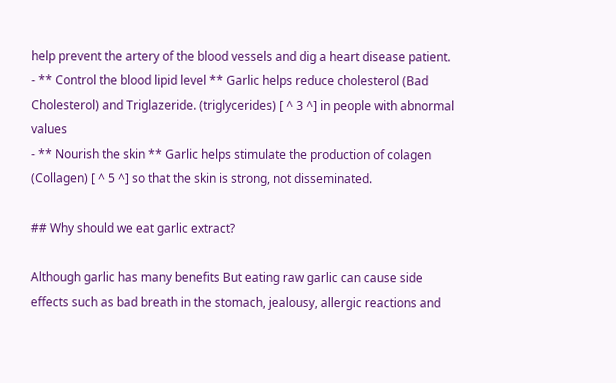help prevent the artery of the blood vessels and dig a heart disease patient.
- ** Control the blood lipid level ** Garlic helps reduce cholesterol (Bad Cholesterol) and Triglazeride. (triglycerides) [ ^ 3 ^] in people with abnormal values
- ** Nourish the skin ** Garlic helps stimulate the production of colagen (Collagen) [ ^ 5 ^] so that the skin is strong, not disseminated.

## Why should we eat garlic extract?

Although garlic has many benefits But eating raw garlic can cause side effects such as bad breath in the stomach, jealousy, allergic reactions and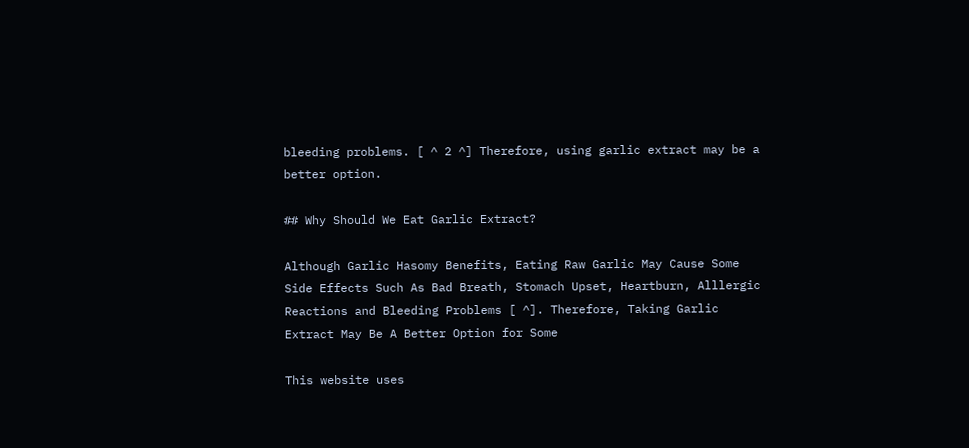bleeding problems. [ ^ 2 ^] Therefore, using garlic extract may be a better option.

## Why Should We Eat Garlic Extract?

Although Garlic Hasomy Benefits, Eating Raw Garlic May Cause Some Side Effects Such As Bad Breath, Stomach Upset, Heartburn, Alllergic Reactions and Bleeding Problems [ ^]. Therefore, Taking Garlic Extract May Be A Better Option for Some

This website uses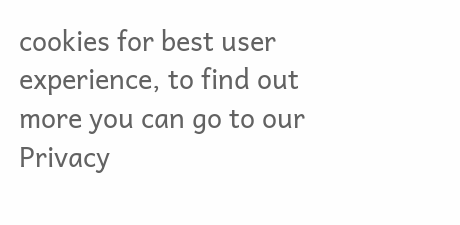cookies for best user experience, to find out more you can go to our Privacy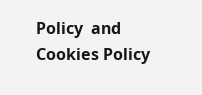Policy  and  Cookies Policy